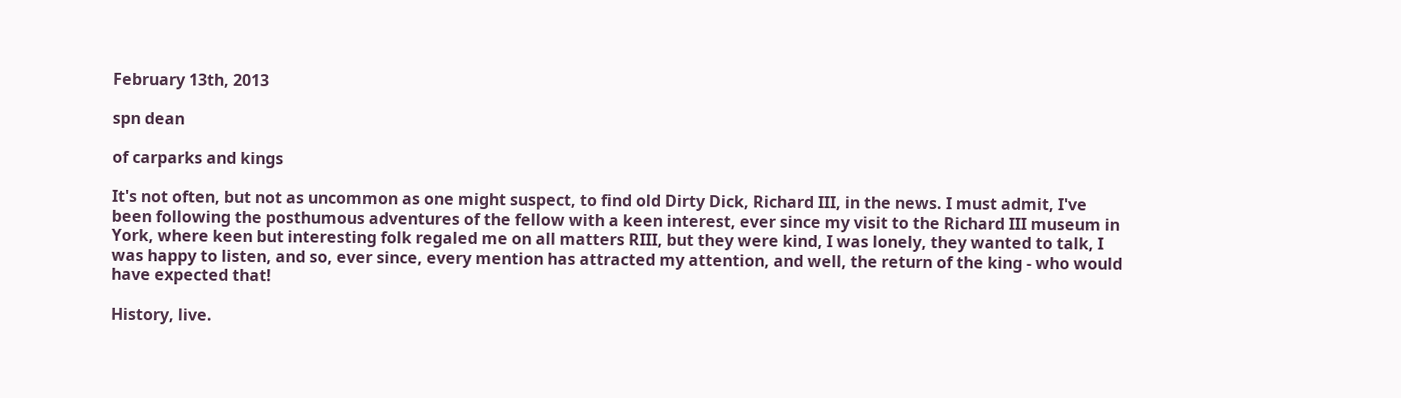February 13th, 2013

spn dean

of carparks and kings

It's not often, but not as uncommon as one might suspect, to find old Dirty Dick, Richard III, in the news. I must admit, I've been following the posthumous adventures of the fellow with a keen interest, ever since my visit to the Richard III museum in York, where keen but interesting folk regaled me on all matters RIII, but they were kind, I was lonely, they wanted to talk, I was happy to listen, and so, ever since, every mention has attracted my attention, and well, the return of the king - who would have expected that!

History, live.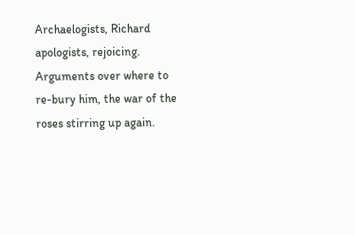Archaelogists, Richard apologists, rejoicing. Arguments over where to re-bury him, the war of the roses stirring up again.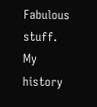Fabulous stuff. My history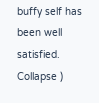buffy self has been well satisfied.
Collapse )